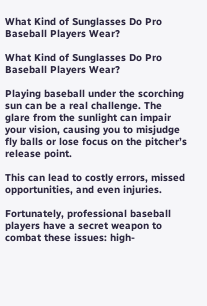What Kind of Sunglasses Do Pro Baseball Players Wear?

What Kind of Sunglasses Do Pro Baseball Players Wear?

Playing baseball under the scorching sun can be a real challenge. The glare from the sunlight can impair your vision, causing you to misjudge fly balls or lose focus on the pitcher’s release point.

This can lead to costly errors, missed opportunities, and even injuries.

Fortunately, professional baseball players have a secret weapon to combat these issues: high-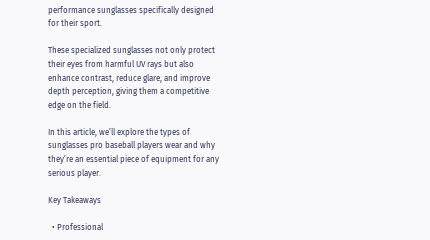performance sunglasses specifically designed for their sport.

These specialized sunglasses not only protect their eyes from harmful UV rays but also enhance contrast, reduce glare, and improve depth perception, giving them a competitive edge on the field.

In this article, we’ll explore the types of sunglasses pro baseball players wear and why they’re an essential piece of equipment for any serious player.

Key Takeaways

  • Professional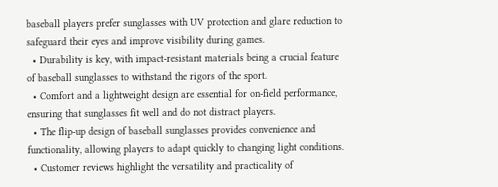baseball players prefer sunglasses with UV protection and glare reduction to safeguard their eyes and improve visibility during games.
  • Durability is key, with impact-resistant materials being a crucial feature of baseball sunglasses to withstand the rigors of the sport.
  • Comfort and a lightweight design are essential for on-field performance, ensuring that sunglasses fit well and do not distract players.
  • The flip-up design of baseball sunglasses provides convenience and functionality, allowing players to adapt quickly to changing light conditions.
  • Customer reviews highlight the versatility and practicality of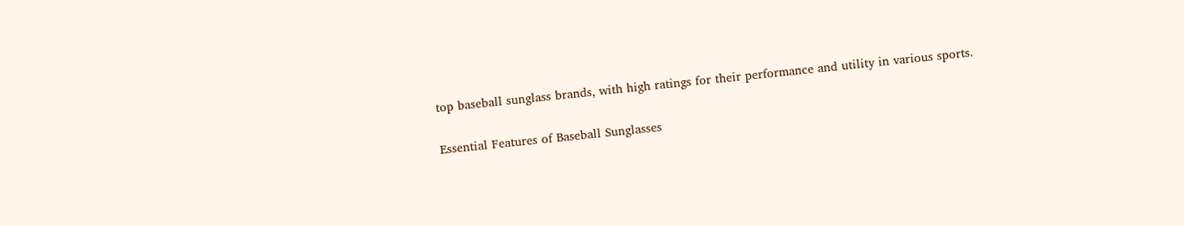top baseball sunglass brands, with high ratings for their performance and utility in various sports.

Essential Features of Baseball Sunglasses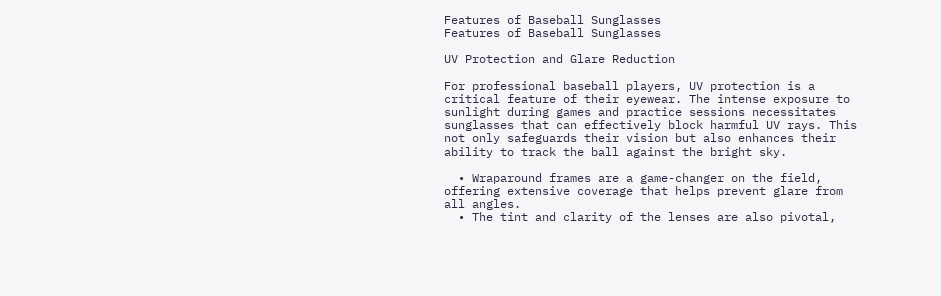Features of Baseball Sunglasses
Features of Baseball Sunglasses

UV Protection and Glare Reduction

For professional baseball players, UV protection is a critical feature of their eyewear. The intense exposure to sunlight during games and practice sessions necessitates sunglasses that can effectively block harmful UV rays. This not only safeguards their vision but also enhances their ability to track the ball against the bright sky.

  • Wraparound frames are a game-changer on the field, offering extensive coverage that helps prevent glare from all angles.
  • The tint and clarity of the lenses are also pivotal,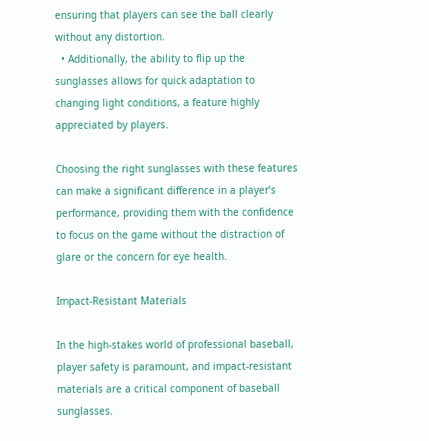ensuring that players can see the ball clearly without any distortion.
  • Additionally, the ability to flip up the sunglasses allows for quick adaptation to changing light conditions, a feature highly appreciated by players.

Choosing the right sunglasses with these features can make a significant difference in a player’s performance, providing them with the confidence to focus on the game without the distraction of glare or the concern for eye health.

Impact-Resistant Materials

In the high-stakes world of professional baseball, player safety is paramount, and impact-resistant materials are a critical component of baseball sunglasses.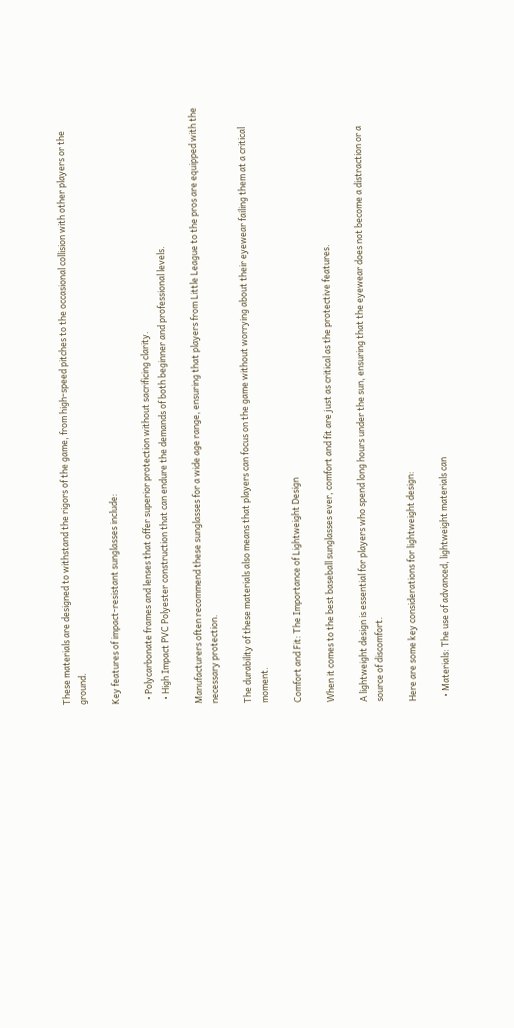These materials are designed to withstand the rigors of the game, from high-speed pitches to the occasional collision with other players or the ground.

Key features of impact-resistant sunglasses include:

  • Polycarbonate frames and lenses that offer superior protection without sacrificing clarity.
  • High Impact PVC Polyester construction that can endure the demands of both beginner and professional levels.

Manufacturers often recommend these sunglasses for a wide age range, ensuring that players from Little League to the pros are equipped with the necessary protection.

The durability of these materials also means that players can focus on the game without worrying about their eyewear failing them at a critical moment.

Comfort and Fit: The Importance of Lightweight Design

When it comes to the best baseball sunglasses ever, comfort and fit are just as critical as the protective features.

A lightweight design is essential for players who spend long hours under the sun, ensuring that the eyewear does not become a distraction or a source of discomfort.

Here are some key considerations for lightweight design:

  • Materials: The use of advanced, lightweight materials can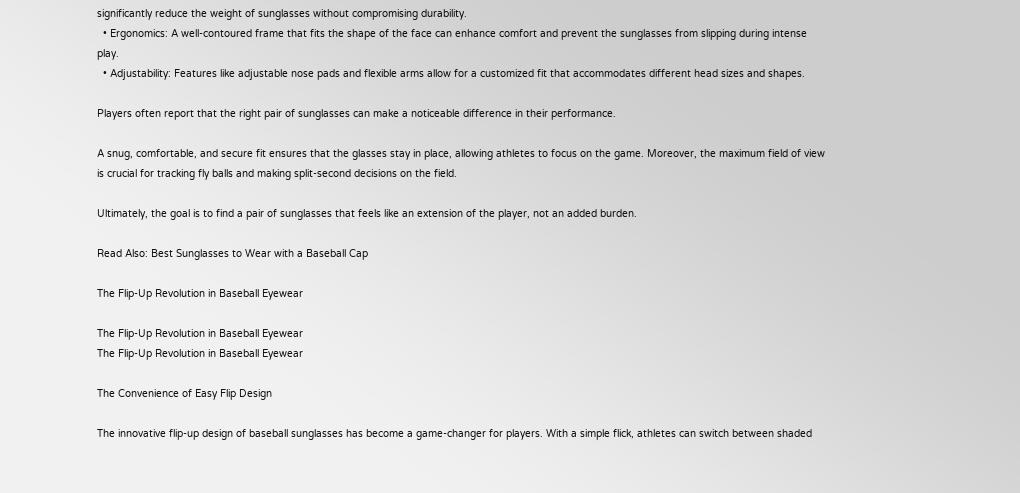significantly reduce the weight of sunglasses without compromising durability.
  • Ergonomics: A well-contoured frame that fits the shape of the face can enhance comfort and prevent the sunglasses from slipping during intense play.
  • Adjustability: Features like adjustable nose pads and flexible arms allow for a customized fit that accommodates different head sizes and shapes.

Players often report that the right pair of sunglasses can make a noticeable difference in their performance.

A snug, comfortable, and secure fit ensures that the glasses stay in place, allowing athletes to focus on the game. Moreover, the maximum field of view is crucial for tracking fly balls and making split-second decisions on the field.

Ultimately, the goal is to find a pair of sunglasses that feels like an extension of the player, not an added burden.

Read Also: Best Sunglasses to Wear with a Baseball Cap

The Flip-Up Revolution in Baseball Eyewear

The Flip-Up Revolution in Baseball Eyewear
The Flip-Up Revolution in Baseball Eyewear

The Convenience of Easy Flip Design

The innovative flip-up design of baseball sunglasses has become a game-changer for players. With a simple flick, athletes can switch between shaded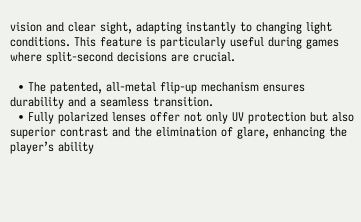vision and clear sight, adapting instantly to changing light conditions. This feature is particularly useful during games where split-second decisions are crucial.

  • The patented, all-metal flip-up mechanism ensures durability and a seamless transition.
  • Fully polarized lenses offer not only UV protection but also superior contrast and the elimination of glare, enhancing the player’s ability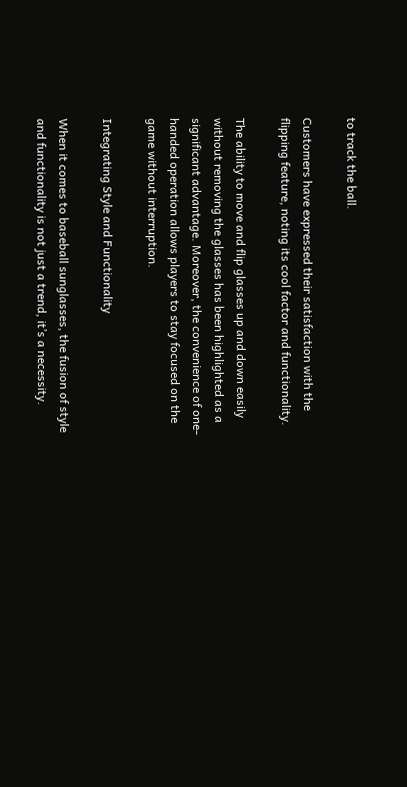to track the ball.

Customers have expressed their satisfaction with the flipping feature, noting its cool factor and functionality.

The ability to move and flip glasses up and down easily without removing the glasses has been highlighted as a significant advantage. Moreover, the convenience of one-handed operation allows players to stay focused on the game without interruption.

Integrating Style and Functionality

When it comes to baseball sunglasses, the fusion of style and functionality is not just a trend, it’s a necessity.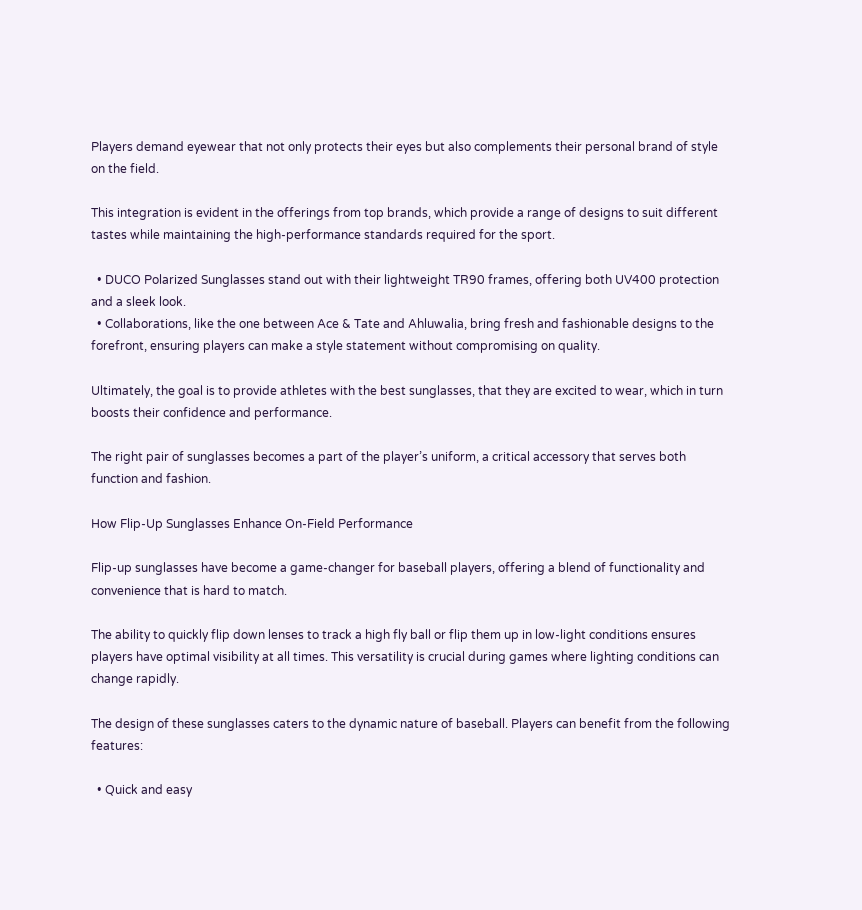Players demand eyewear that not only protects their eyes but also complements their personal brand of style on the field.

This integration is evident in the offerings from top brands, which provide a range of designs to suit different tastes while maintaining the high-performance standards required for the sport.

  • DUCO Polarized Sunglasses stand out with their lightweight TR90 frames, offering both UV400 protection and a sleek look.
  • Collaborations, like the one between Ace & Tate and Ahluwalia, bring fresh and fashionable designs to the forefront, ensuring players can make a style statement without compromising on quality.

Ultimately, the goal is to provide athletes with the best sunglasses, that they are excited to wear, which in turn boosts their confidence and performance.

The right pair of sunglasses becomes a part of the player’s uniform, a critical accessory that serves both function and fashion.

How Flip-Up Sunglasses Enhance On-Field Performance

Flip-up sunglasses have become a game-changer for baseball players, offering a blend of functionality and convenience that is hard to match.

The ability to quickly flip down lenses to track a high fly ball or flip them up in low-light conditions ensures players have optimal visibility at all times. This versatility is crucial during games where lighting conditions can change rapidly.

The design of these sunglasses caters to the dynamic nature of baseball. Players can benefit from the following features:

  • Quick and easy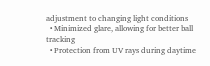adjustment to changing light conditions
  • Minimized glare, allowing for better ball tracking
  • Protection from UV rays during daytime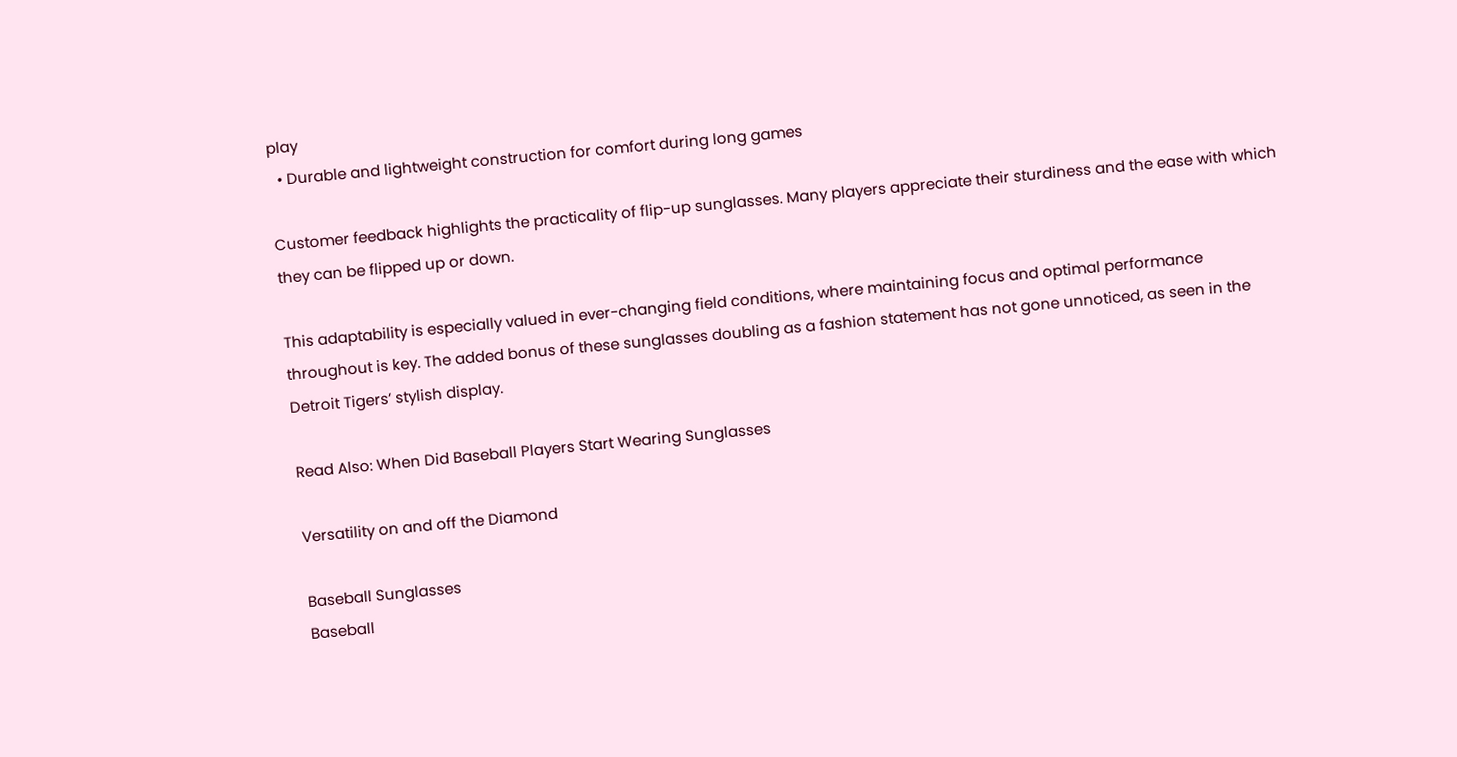play
  • Durable and lightweight construction for comfort during long games

Customer feedback highlights the practicality of flip-up sunglasses. Many players appreciate their sturdiness and the ease with which they can be flipped up or down.

This adaptability is especially valued in ever-changing field conditions, where maintaining focus and optimal performance throughout is key. The added bonus of these sunglasses doubling as a fashion statement has not gone unnoticed, as seen in the Detroit Tigers’ stylish display.

Read Also: When Did Baseball Players Start Wearing Sunglasses

Versatility on and off the Diamond

Baseball Sunglasses
Baseball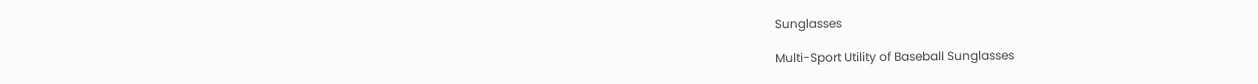Sunglasses

Multi-Sport Utility of Baseball Sunglasses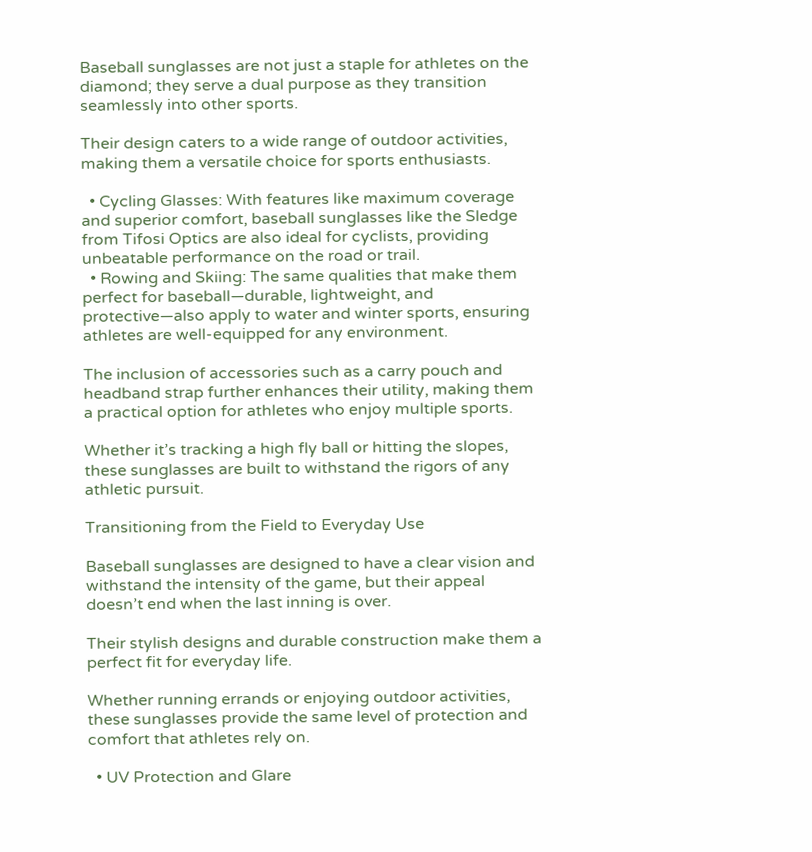Baseball sunglasses are not just a staple for athletes on the diamond; they serve a dual purpose as they transition seamlessly into other sports.

Their design caters to a wide range of outdoor activities, making them a versatile choice for sports enthusiasts.

  • Cycling Glasses: With features like maximum coverage and superior comfort, baseball sunglasses like the Sledge from Tifosi Optics are also ideal for cyclists, providing unbeatable performance on the road or trail.
  • Rowing and Skiing: The same qualities that make them perfect for baseball—durable, lightweight, and protective—also apply to water and winter sports, ensuring athletes are well-equipped for any environment.

The inclusion of accessories such as a carry pouch and headband strap further enhances their utility, making them a practical option for athletes who enjoy multiple sports.

Whether it’s tracking a high fly ball or hitting the slopes, these sunglasses are built to withstand the rigors of any athletic pursuit.

Transitioning from the Field to Everyday Use

Baseball sunglasses are designed to have a clear vision and withstand the intensity of the game, but their appeal doesn’t end when the last inning is over.

Their stylish designs and durable construction make them a perfect fit for everyday life.

Whether running errands or enjoying outdoor activities, these sunglasses provide the same level of protection and comfort that athletes rely on.

  • UV Protection and Glare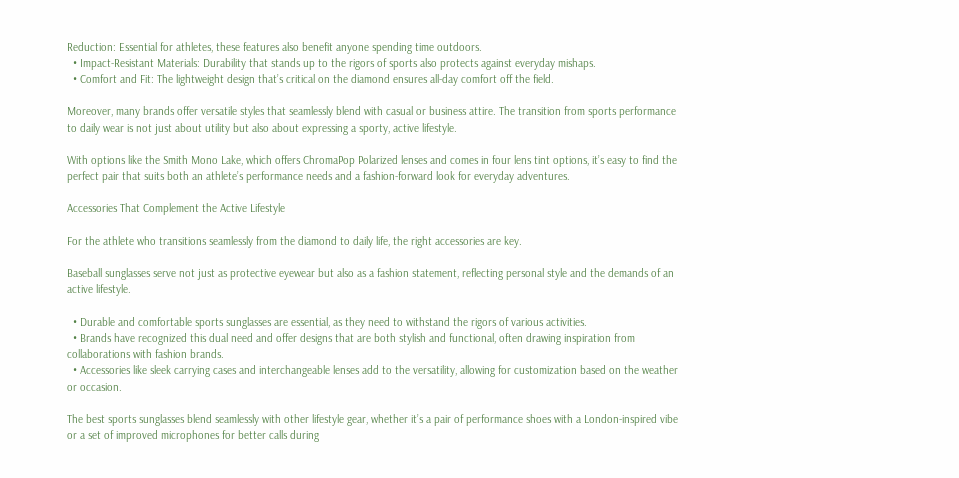Reduction: Essential for athletes, these features also benefit anyone spending time outdoors.
  • Impact-Resistant Materials: Durability that stands up to the rigors of sports also protects against everyday mishaps.
  • Comfort and Fit: The lightweight design that’s critical on the diamond ensures all-day comfort off the field.

Moreover, many brands offer versatile styles that seamlessly blend with casual or business attire. The transition from sports performance to daily wear is not just about utility but also about expressing a sporty, active lifestyle.

With options like the Smith Mono Lake, which offers ChromaPop Polarized lenses and comes in four lens tint options, it’s easy to find the perfect pair that suits both an athlete’s performance needs and a fashion-forward look for everyday adventures.

Accessories That Complement the Active Lifestyle

For the athlete who transitions seamlessly from the diamond to daily life, the right accessories are key.

Baseball sunglasses serve not just as protective eyewear but also as a fashion statement, reflecting personal style and the demands of an active lifestyle.

  • Durable and comfortable sports sunglasses are essential, as they need to withstand the rigors of various activities.
  • Brands have recognized this dual need and offer designs that are both stylish and functional, often drawing inspiration from collaborations with fashion brands.
  • Accessories like sleek carrying cases and interchangeable lenses add to the versatility, allowing for customization based on the weather or occasion.

The best sports sunglasses blend seamlessly with other lifestyle gear, whether it’s a pair of performance shoes with a London-inspired vibe or a set of improved microphones for better calls during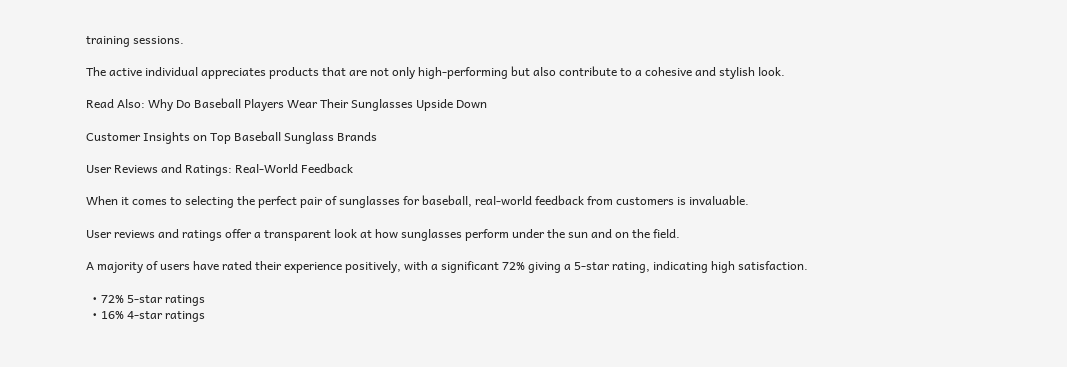training sessions.

The active individual appreciates products that are not only high-performing but also contribute to a cohesive and stylish look.

Read Also: Why Do Baseball Players Wear Their Sunglasses Upside Down

Customer Insights on Top Baseball Sunglass Brands

User Reviews and Ratings: Real-World Feedback

When it comes to selecting the perfect pair of sunglasses for baseball, real-world feedback from customers is invaluable.

User reviews and ratings offer a transparent look at how sunglasses perform under the sun and on the field.

A majority of users have rated their experience positively, with a significant 72% giving a 5-star rating, indicating high satisfaction.

  • 72% 5-star ratings
  • 16% 4-star ratings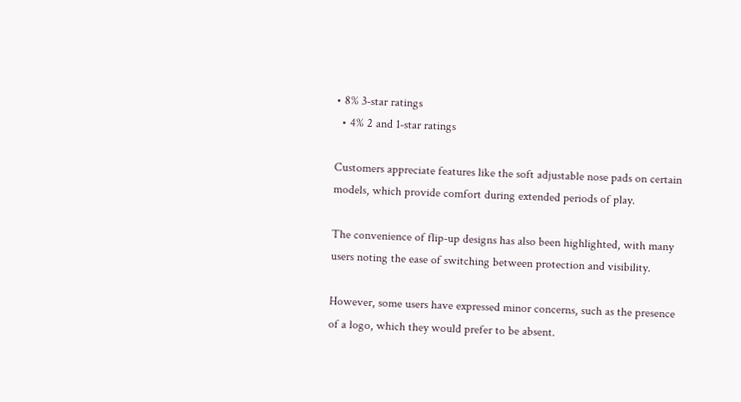• 8% 3-star ratings
  • 4% 2 and 1-star ratings

Customers appreciate features like the soft adjustable nose pads on certain models, which provide comfort during extended periods of play.

The convenience of flip-up designs has also been highlighted, with many users noting the ease of switching between protection and visibility.

However, some users have expressed minor concerns, such as the presence of a logo, which they would prefer to be absent.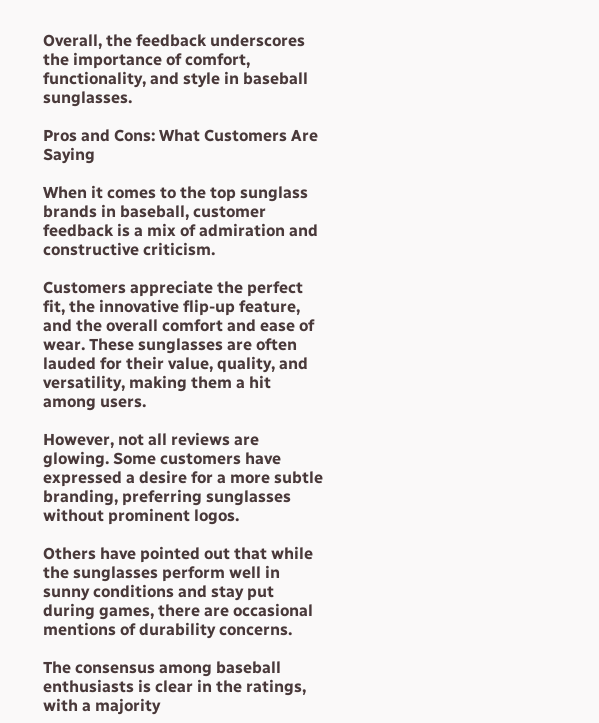Overall, the feedback underscores the importance of comfort, functionality, and style in baseball sunglasses.

Pros and Cons: What Customers Are Saying

When it comes to the top sunglass brands in baseball, customer feedback is a mix of admiration and constructive criticism.

Customers appreciate the perfect fit, the innovative flip-up feature, and the overall comfort and ease of wear. These sunglasses are often lauded for their value, quality, and versatility, making them a hit among users.

However, not all reviews are glowing. Some customers have expressed a desire for a more subtle branding, preferring sunglasses without prominent logos.

Others have pointed out that while the sunglasses perform well in sunny conditions and stay put during games, there are occasional mentions of durability concerns.

The consensus among baseball enthusiasts is clear in the ratings, with a majority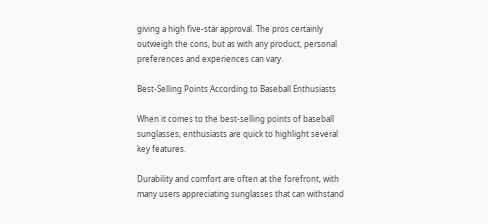giving a high five-star approval. The pros certainly outweigh the cons, but as with any product, personal preferences and experiences can vary.

Best-Selling Points According to Baseball Enthusiasts

When it comes to the best-selling points of baseball sunglasses, enthusiasts are quick to highlight several key features.

Durability and comfort are often at the forefront, with many users appreciating sunglasses that can withstand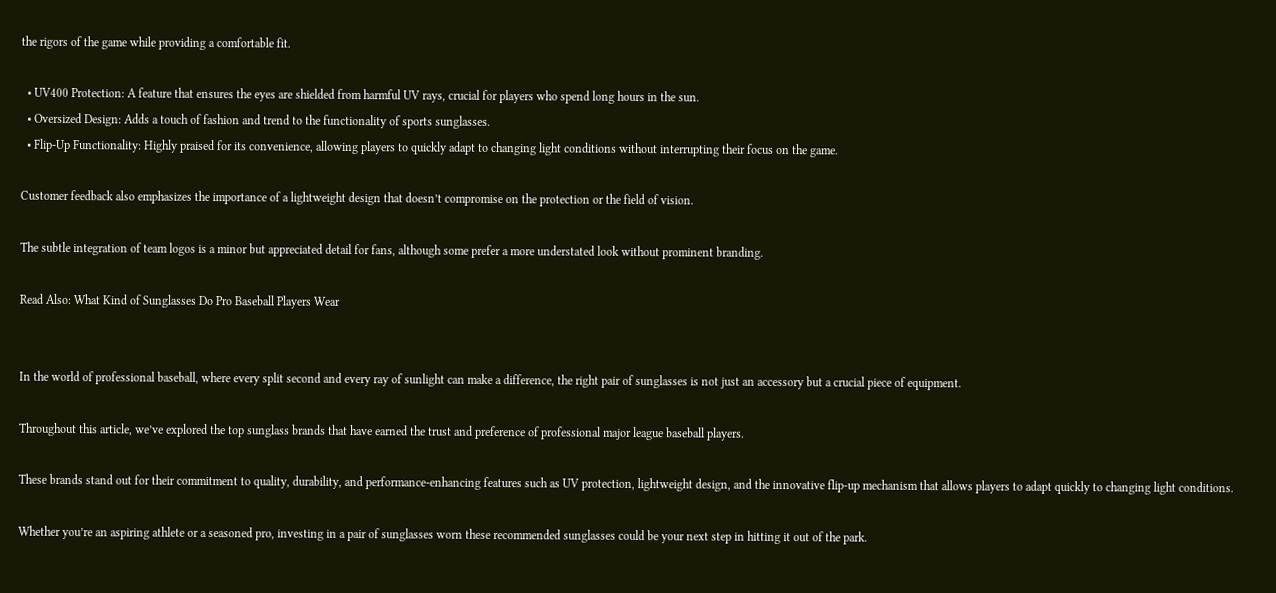the rigors of the game while providing a comfortable fit.

  • UV400 Protection: A feature that ensures the eyes are shielded from harmful UV rays, crucial for players who spend long hours in the sun.
  • Oversized Design: Adds a touch of fashion and trend to the functionality of sports sunglasses.
  • Flip-Up Functionality: Highly praised for its convenience, allowing players to quickly adapt to changing light conditions without interrupting their focus on the game.

Customer feedback also emphasizes the importance of a lightweight design that doesn’t compromise on the protection or the field of vision.

The subtle integration of team logos is a minor but appreciated detail for fans, although some prefer a more understated look without prominent branding.

Read Also: What Kind of Sunglasses Do Pro Baseball Players Wear


In the world of professional baseball, where every split second and every ray of sunlight can make a difference, the right pair of sunglasses is not just an accessory but a crucial piece of equipment.

Throughout this article, we’ve explored the top sunglass brands that have earned the trust and preference of professional major league baseball players.

These brands stand out for their commitment to quality, durability, and performance-enhancing features such as UV protection, lightweight design, and the innovative flip-up mechanism that allows players to adapt quickly to changing light conditions.

Whether you’re an aspiring athlete or a seasoned pro, investing in a pair of sunglasses worn these recommended sunglasses could be your next step in hitting it out of the park.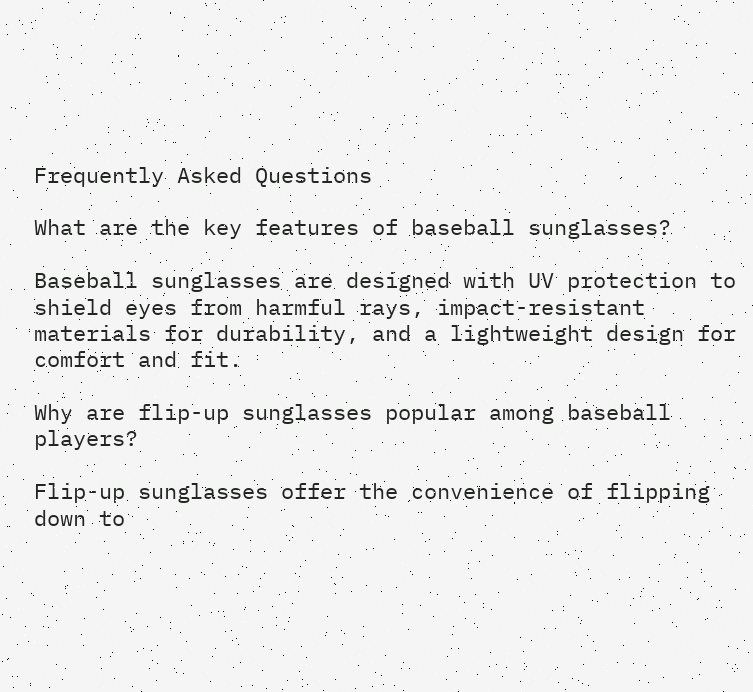Frequently Asked Questions

What are the key features of baseball sunglasses?

Baseball sunglasses are designed with UV protection to shield eyes from harmful rays, impact-resistant materials for durability, and a lightweight design for comfort and fit.

Why are flip-up sunglasses popular among baseball players?

Flip-up sunglasses offer the convenience of flipping down to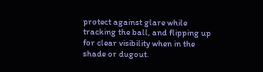protect against glare while tracking the ball, and flipping up for clear visibility when in the shade or dugout.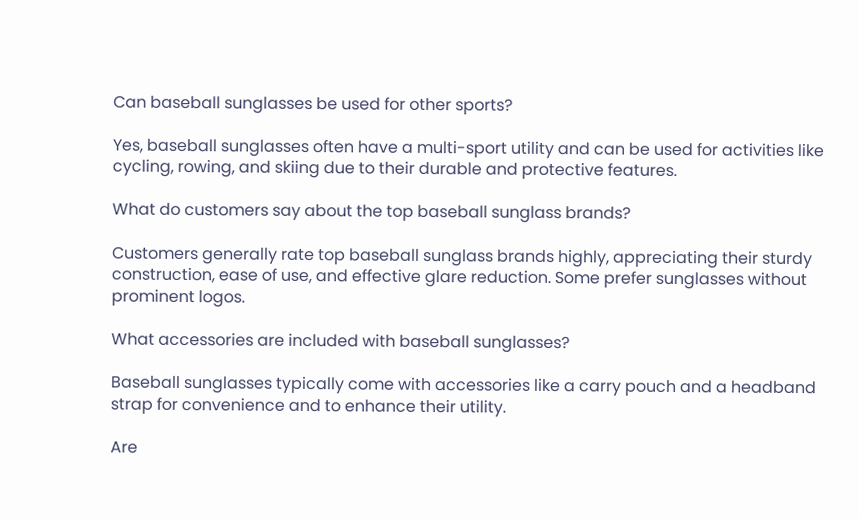Can baseball sunglasses be used for other sports?

Yes, baseball sunglasses often have a multi-sport utility and can be used for activities like cycling, rowing, and skiing due to their durable and protective features.

What do customers say about the top baseball sunglass brands?

Customers generally rate top baseball sunglass brands highly, appreciating their sturdy construction, ease of use, and effective glare reduction. Some prefer sunglasses without prominent logos.

What accessories are included with baseball sunglasses?

Baseball sunglasses typically come with accessories like a carry pouch and a headband strap for convenience and to enhance their utility.

Are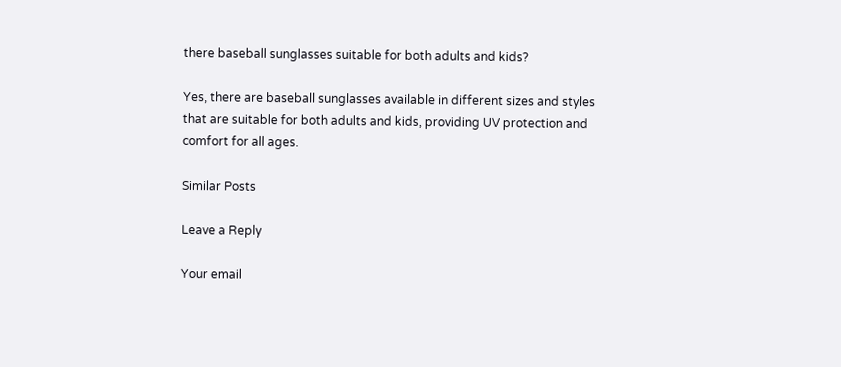there baseball sunglasses suitable for both adults and kids?

Yes, there are baseball sunglasses available in different sizes and styles that are suitable for both adults and kids, providing UV protection and comfort for all ages.

Similar Posts

Leave a Reply

Your email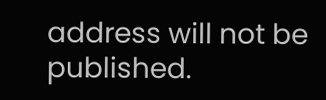address will not be published.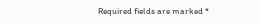Required fields are marked *